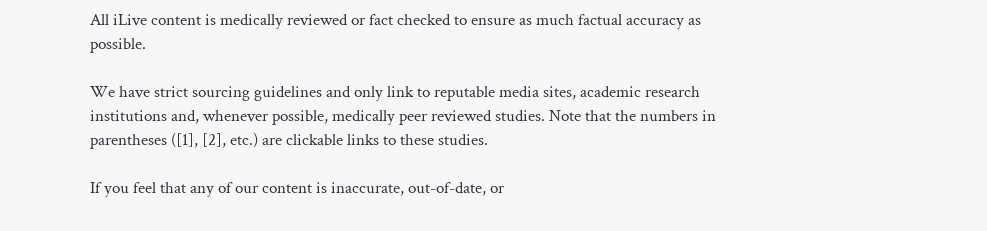All iLive content is medically reviewed or fact checked to ensure as much factual accuracy as possible.

We have strict sourcing guidelines and only link to reputable media sites, academic research institutions and, whenever possible, medically peer reviewed studies. Note that the numbers in parentheses ([1], [2], etc.) are clickable links to these studies.

If you feel that any of our content is inaccurate, out-of-date, or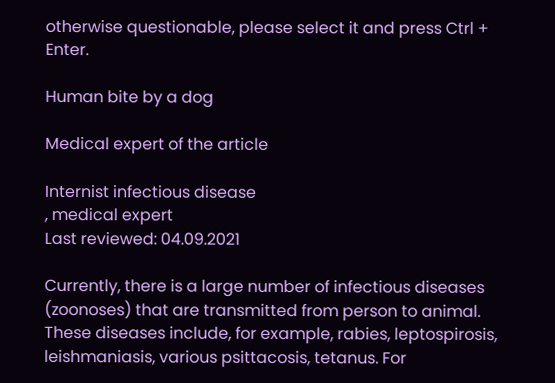otherwise questionable, please select it and press Ctrl + Enter.

Human bite by a dog

Medical expert of the article

Internist infectious disease
, medical expert
Last reviewed: 04.09.2021

Currently, there is a large number of infectious diseases (zoonoses) that are transmitted from person to animal. These diseases include, for example, rabies, leptospirosis, leishmaniasis, various psittacosis, tetanus. For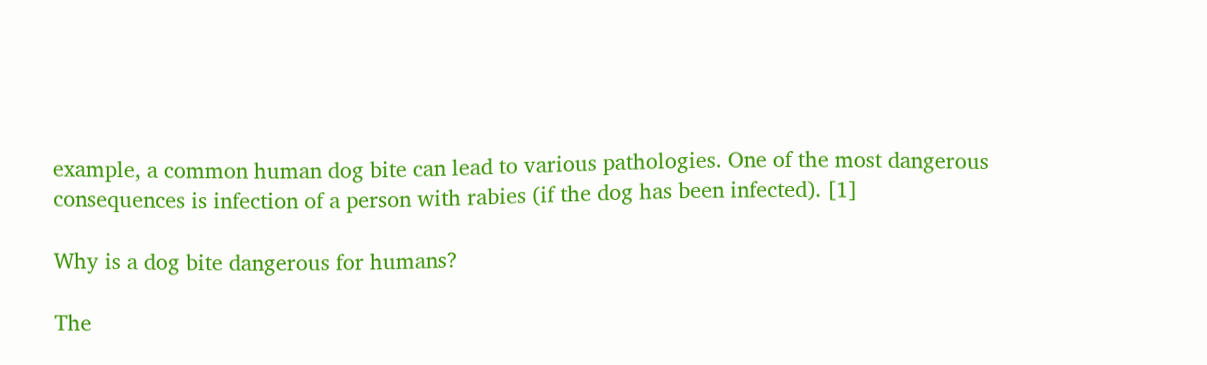example, a common human dog bite can lead to various pathologies. One of the most dangerous consequences is infection of a person with rabies (if the dog has been infected). [1]

Why is a dog bite dangerous for humans?

The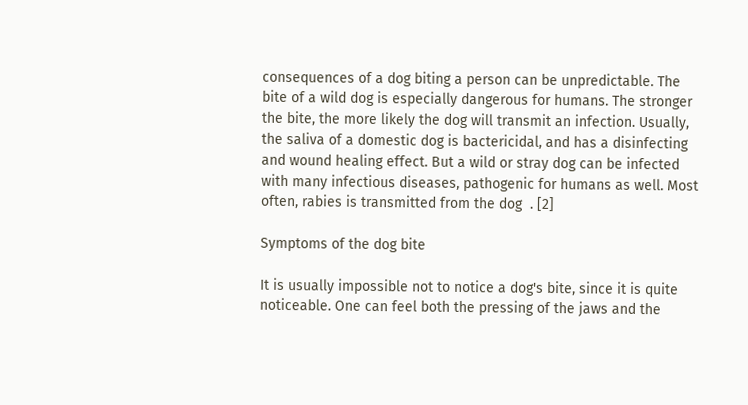consequences of a dog biting a person can be unpredictable. The bite of a wild dog is especially dangerous for humans. The stronger the bite, the more likely the dog will transmit an infection. Usually, the saliva of a domestic dog is bactericidal, and has a disinfecting and wound healing effect. But a wild or stray dog can be infected with many infectious diseases, pathogenic for humans as well. Most often, rabies is transmitted from the dog  . [2]

Symptoms of the dog bite

It is usually impossible not to notice a dog's bite, since it is quite noticeable. One can feel both the pressing of the jaws and the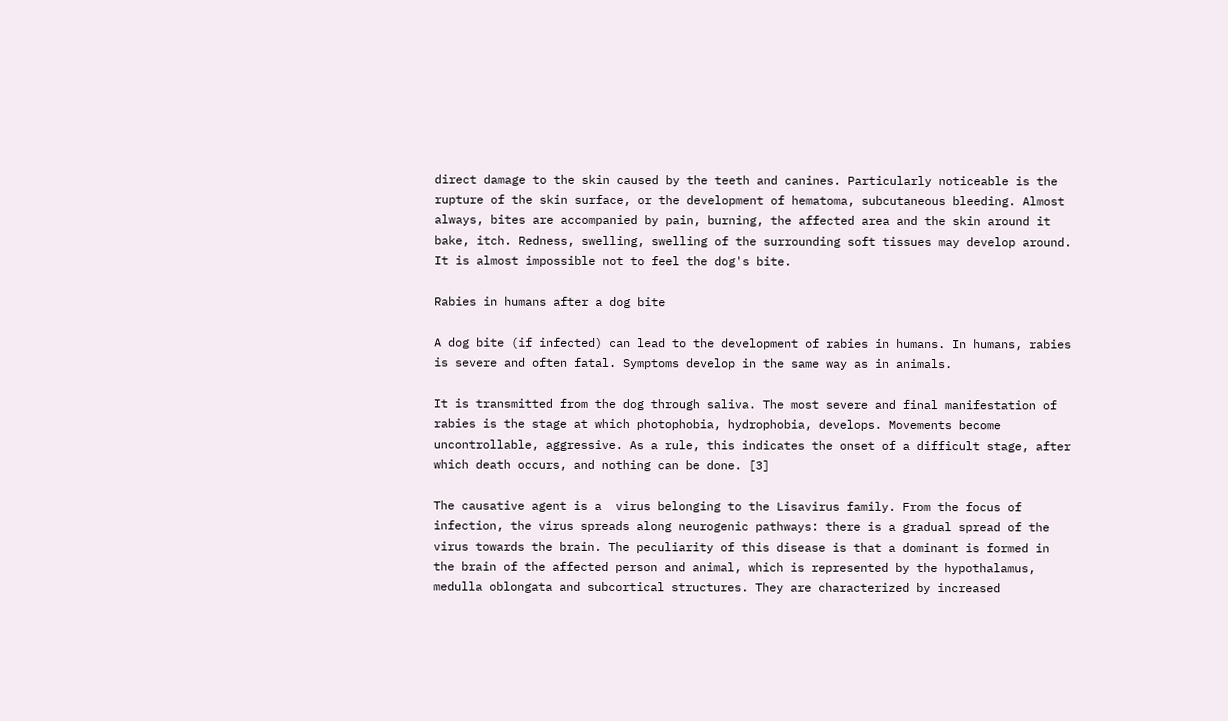direct damage to the skin caused by the teeth and canines. Particularly noticeable is the rupture of the skin surface, or the development of hematoma, subcutaneous bleeding. Almost always, bites are accompanied by pain, burning, the affected area and the skin around it bake, itch. Redness, swelling, swelling of the surrounding soft tissues may develop around. It is almost impossible not to feel the dog's bite.

Rabies in humans after a dog bite

A dog bite (if infected) can lead to the development of rabies in humans. In humans, rabies is severe and often fatal. Symptoms develop in the same way as in animals.

It is transmitted from the dog through saliva. The most severe and final manifestation of rabies is the stage at which photophobia, hydrophobia, develops. Movements become uncontrollable, aggressive. As a rule, this indicates the onset of a difficult stage, after which death occurs, and nothing can be done. [3]

The causative agent is a  virus belonging to the Lisavirus family. From the focus of infection, the virus spreads along neurogenic pathways: there is a gradual spread of the virus towards the brain. The peculiarity of this disease is that a dominant is formed in the brain of the affected person and animal, which is represented by the hypothalamus, medulla oblongata and subcortical structures. They are characterized by increased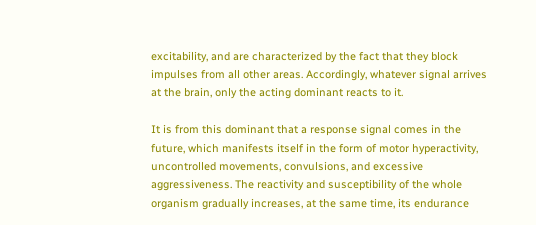excitability, and are characterized by the fact that they block impulses from all other areas. Accordingly, whatever signal arrives at the brain, only the acting dominant reacts to it.

It is from this dominant that a response signal comes in the future, which manifests itself in the form of motor hyperactivity, uncontrolled movements, convulsions, and excessive aggressiveness. The reactivity and susceptibility of the whole organism gradually increases, at the same time, its endurance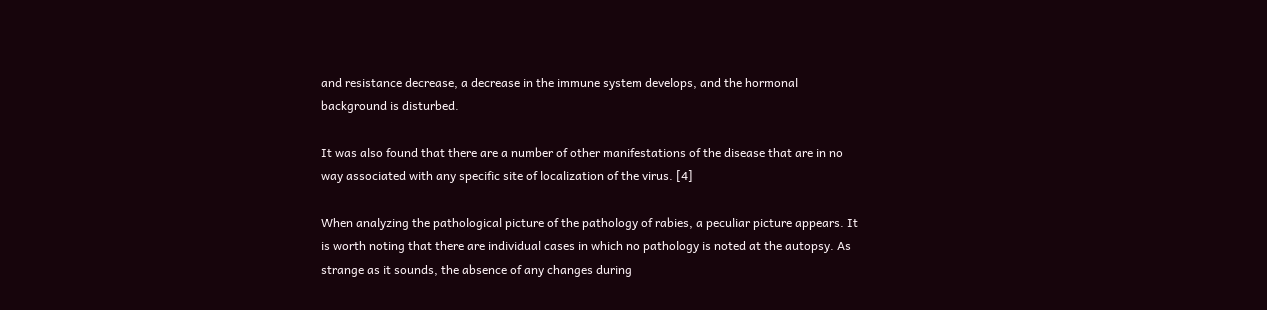and resistance decrease, a decrease in the immune system develops, and the hormonal background is disturbed.

It was also found that there are a number of other manifestations of the disease that are in no way associated with any specific site of localization of the virus. [4]

When analyzing the pathological picture of the pathology of rabies, a peculiar picture appears. It is worth noting that there are individual cases in which no pathology is noted at the autopsy. As strange as it sounds, the absence of any changes during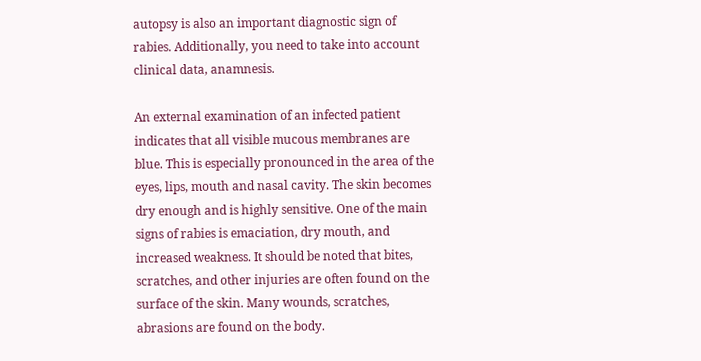autopsy is also an important diagnostic sign of rabies. Additionally, you need to take into account clinical data, anamnesis.

An external examination of an infected patient indicates that all visible mucous membranes are blue. This is especially pronounced in the area of the eyes, lips, mouth and nasal cavity. The skin becomes dry enough and is highly sensitive. One of the main signs of rabies is emaciation, dry mouth, and increased weakness. It should be noted that bites, scratches, and other injuries are often found on the surface of the skin. Many wounds, scratches, abrasions are found on the body.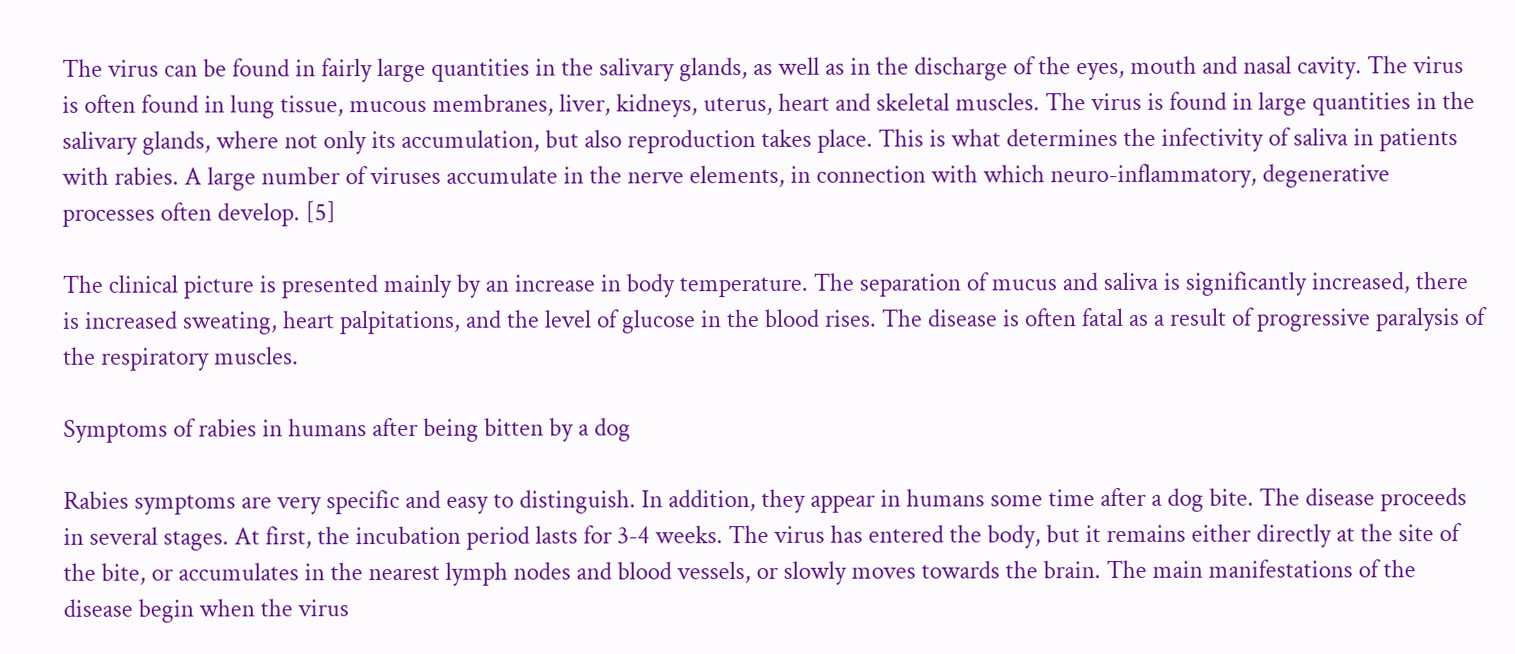The virus can be found in fairly large quantities in the salivary glands, as well as in the discharge of the eyes, mouth and nasal cavity. The virus is often found in lung tissue, mucous membranes, liver, kidneys, uterus, heart and skeletal muscles. The virus is found in large quantities in the salivary glands, where not only its accumulation, but also reproduction takes place. This is what determines the infectivity of saliva in patients with rabies. A large number of viruses accumulate in the nerve elements, in connection with which neuro-inflammatory, degenerative processes often develop. [5]

The clinical picture is presented mainly by an increase in body temperature. The separation of mucus and saliva is significantly increased, there is increased sweating, heart palpitations, and the level of glucose in the blood rises. The disease is often fatal as a result of progressive paralysis of the respiratory muscles.

Symptoms of rabies in humans after being bitten by a dog

Rabies symptoms are very specific and easy to distinguish. In addition, they appear in humans some time after a dog bite. The disease proceeds in several stages. At first, the incubation period lasts for 3-4 weeks. The virus has entered the body, but it remains either directly at the site of the bite, or accumulates in the nearest lymph nodes and blood vessels, or slowly moves towards the brain. The main manifestations of the disease begin when the virus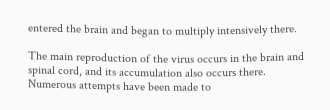entered the brain and began to multiply intensively there.

The main reproduction of the virus occurs in the brain and spinal cord, and its accumulation also occurs there. Numerous attempts have been made to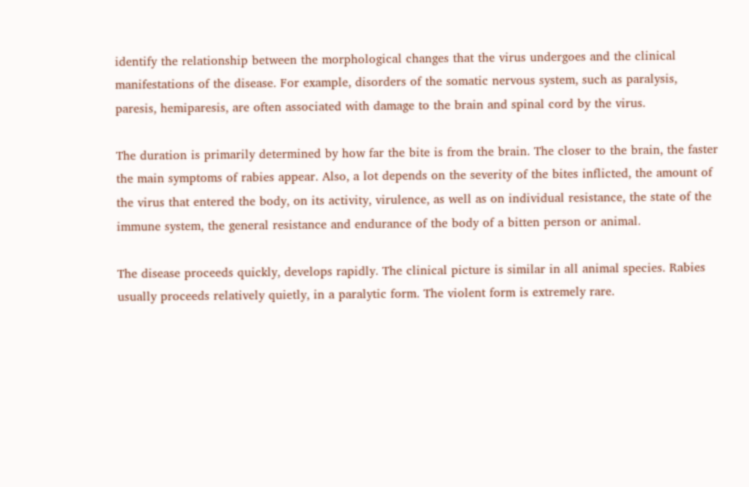identify the relationship between the morphological changes that the virus undergoes and the clinical manifestations of the disease. For example, disorders of the somatic nervous system, such as paralysis, paresis, hemiparesis, are often associated with damage to the brain and spinal cord by the virus.

The duration is primarily determined by how far the bite is from the brain. The closer to the brain, the faster the main symptoms of rabies appear. Also, a lot depends on the severity of the bites inflicted, the amount of the virus that entered the body, on its activity, virulence, as well as on individual resistance, the state of the immune system, the general resistance and endurance of the body of a bitten person or animal.

The disease proceeds quickly, develops rapidly. The clinical picture is similar in all animal species. Rabies usually proceeds relatively quietly, in a paralytic form. The violent form is extremely rare.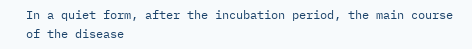In a quiet form, after the incubation period, the main course of the disease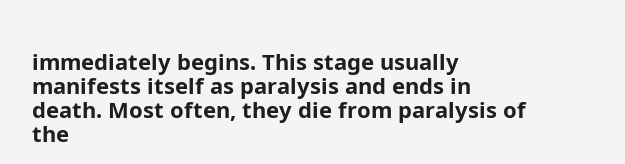immediately begins. This stage usually manifests itself as paralysis and ends in death. Most often, they die from paralysis of the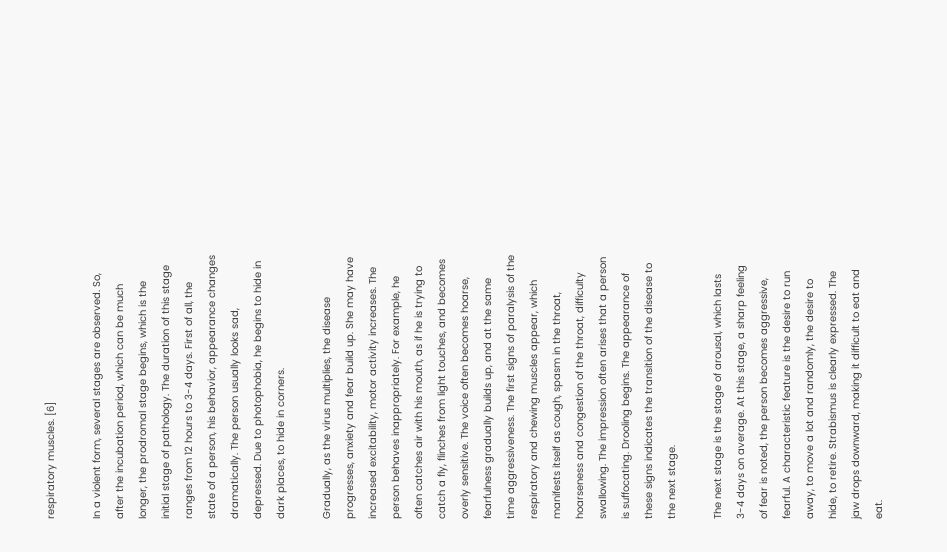respiratory muscles. [6]

In a violent form, several stages are observed. So, after the incubation period, which can be much longer, the prodromal stage begins, which is the initial stage of pathology. The duration of this stage ranges from 12 hours to 3-4 days. First of all, the state of a person, his behavior, appearance changes dramatically. The person usually looks sad, depressed. Due to photophobia, he begins to hide in dark places, to hide in corners.

Gradually, as the virus multiplies, the disease progresses, anxiety and fear build up. She may have increased excitability, motor activity increases. The person behaves inappropriately. For example, he often catches air with his mouth, as if he is trying to catch a fly, flinches from light touches, and becomes overly sensitive. The voice often becomes hoarse, fearfulness gradually builds up, and at the same time aggressiveness. The first signs of paralysis of the respiratory and chewing muscles appear, which manifests itself as cough, spasm in the throat, hoarseness and congestion of the throat, difficulty swallowing. The impression often arises that a person is suffocating. Drooling begins. The appearance of these signs indicates the transition of the disease to the next stage.

The next stage is the stage of arousal, which lasts 3-4 days on average. At this stage, a sharp feeling of fear is noted, the person becomes aggressive, fearful. A characteristic feature is the desire to run away, to move a lot and randomly, the desire to hide, to retire. Strabismus is clearly expressed. The jaw drops downward, making it difficult to eat and eat.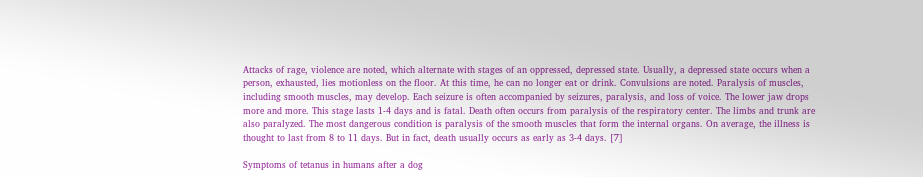Attacks of rage, violence are noted, which alternate with stages of an oppressed, depressed state. Usually, a depressed state occurs when a person, exhausted, lies motionless on the floor. At this time, he can no longer eat or drink. Convulsions are noted. Paralysis of muscles, including smooth muscles, may develop. Each seizure is often accompanied by seizures, paralysis, and loss of voice. The lower jaw drops more and more. This stage lasts 1-4 days and is fatal. Death often occurs from paralysis of the respiratory center. The limbs and trunk are also paralyzed. The most dangerous condition is paralysis of the smooth muscles that form the internal organs. On average, the illness is thought to last from 8 to 11 days. But in fact, death usually occurs as early as 3-4 days. [7]

Symptoms of tetanus in humans after a dog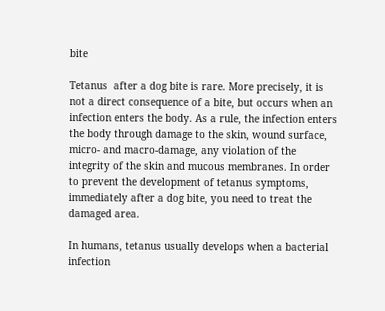bite

Tetanus  after a dog bite is rare. More precisely, it is not a direct consequence of a bite, but occurs when an infection enters the body. As a rule, the infection enters the body through damage to the skin, wound surface, micro- and macro-damage, any violation of the integrity of the skin and mucous membranes. In order to prevent the development of tetanus symptoms, immediately after a dog bite, you need to treat the damaged area.

In humans, tetanus usually develops when a bacterial infection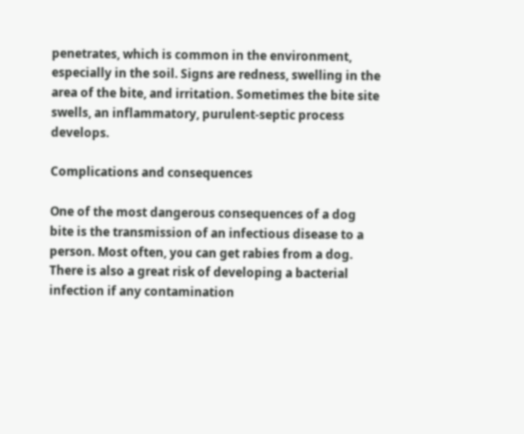penetrates, which is common in the environment, especially in the soil. Signs are redness, swelling in the area of the bite, and irritation. Sometimes the bite site swells, an inflammatory, purulent-septic process develops.

Complications and consequences

One of the most dangerous consequences of a dog bite is the transmission of an infectious disease to a person. Most often, you can get rabies from a dog. There is also a great risk of developing a bacterial infection if any contamination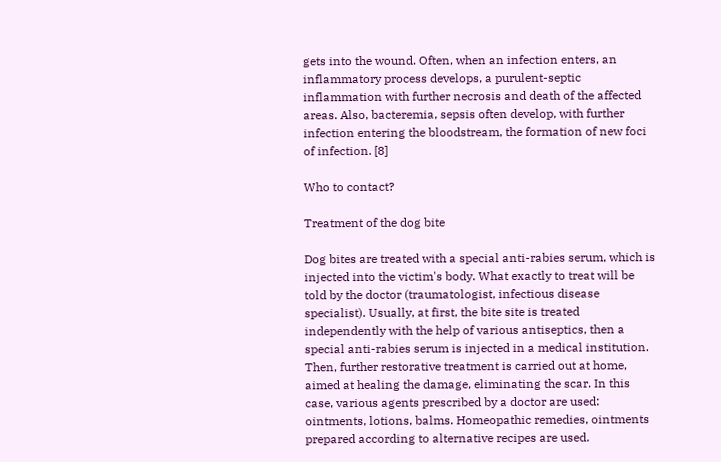gets into the wound. Often, when an infection enters, an inflammatory process develops, a purulent-septic inflammation with further necrosis and death of the affected areas. Also, bacteremia, sepsis often develop, with further infection entering the bloodstream, the formation of new foci of infection. [8]

Who to contact?

Treatment of the dog bite

Dog bites are treated with a special anti-rabies serum, which is injected into the victim's body. What exactly to treat will be told by the doctor (traumatologist, infectious disease specialist). Usually, at first, the bite site is treated independently with the help of various antiseptics, then a special anti-rabies serum is injected in a medical institution. Then, further restorative treatment is carried out at home, aimed at healing the damage, eliminating the scar. In this case, various agents prescribed by a doctor are used: ointments, lotions, balms. Homeopathic remedies, ointments prepared according to alternative recipes are used.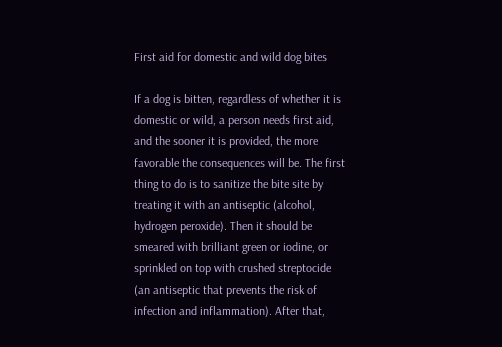First aid for domestic and wild dog bites

If a dog is bitten, regardless of whether it is domestic or wild, a person needs first aid, and the sooner it is provided, the more favorable the consequences will be. The first thing to do is to sanitize the bite site by treating it with an antiseptic (alcohol, hydrogen peroxide). Then it should be smeared with brilliant green or iodine, or sprinkled on top with crushed streptocide (an antiseptic that prevents the risk of infection and inflammation). After that,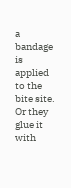a bandage is applied to the bite site. Or they glue it with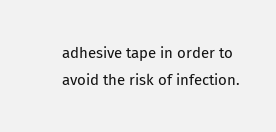adhesive tape in order to avoid the risk of infection.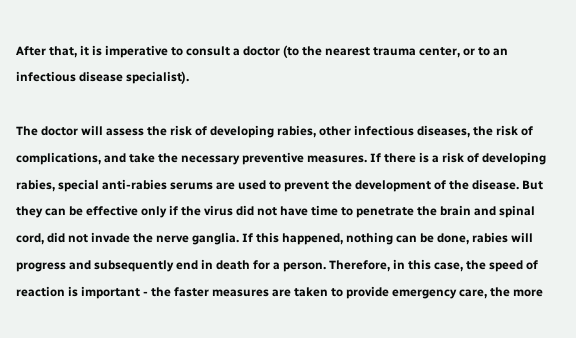After that, it is imperative to consult a doctor (to the nearest trauma center, or to an infectious disease specialist).

The doctor will assess the risk of developing rabies, other infectious diseases, the risk of complications, and take the necessary preventive measures. If there is a risk of developing rabies, special anti-rabies serums are used to prevent the development of the disease. But they can be effective only if the virus did not have time to penetrate the brain and spinal cord, did not invade the nerve ganglia. If this happened, nothing can be done, rabies will progress and subsequently end in death for a person. Therefore, in this case, the speed of reaction is important - the faster measures are taken to provide emergency care, the more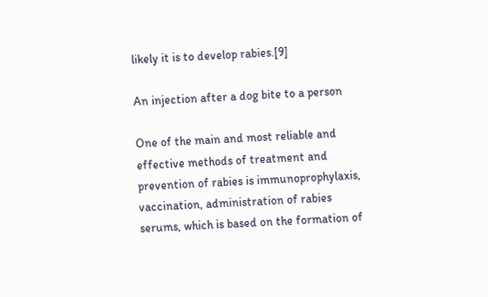likely it is to develop rabies.[9]

An injection after a dog bite to a person

One of the main and most reliable and effective methods of treatment and prevention of rabies is immunoprophylaxis, vaccination, administration of rabies serums, which is based on the formation of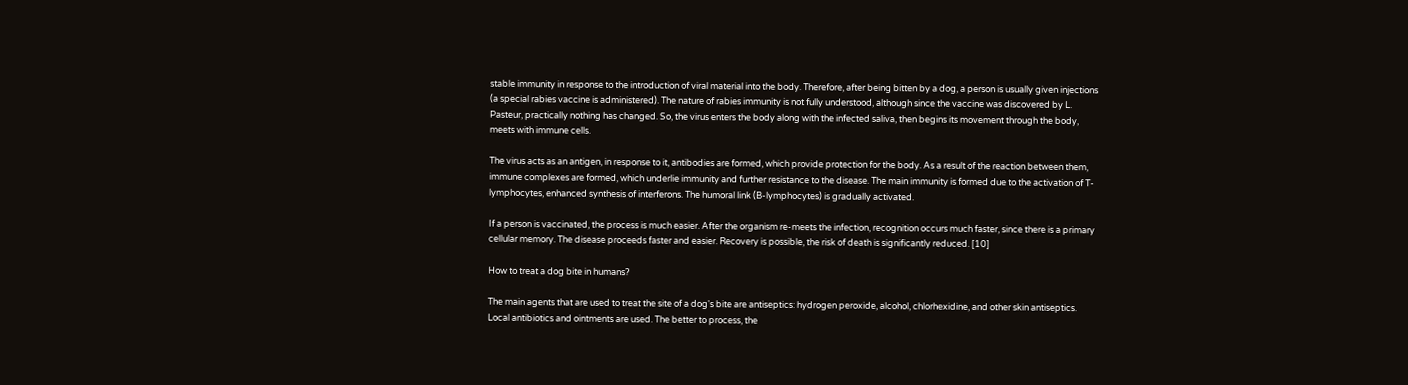stable immunity in response to the introduction of viral material into the body. Therefore, after being bitten by a dog, a person is usually given injections (a special rabies vaccine is administered). The nature of rabies immunity is not fully understood, although since the vaccine was discovered by L. Pasteur, practically nothing has changed. So, the virus enters the body along with the infected saliva, then begins its movement through the body, meets with immune cells.

The virus acts as an antigen, in response to it, antibodies are formed, which provide protection for the body. As a result of the reaction between them, immune complexes are formed, which underlie immunity and further resistance to the disease. The main immunity is formed due to the activation of T-lymphocytes, enhanced synthesis of interferons. The humoral link (B-lymphocytes) is gradually activated.

If a person is vaccinated, the process is much easier. After the organism re-meets the infection, recognition occurs much faster, since there is a primary cellular memory. The disease proceeds faster and easier. Recovery is possible, the risk of death is significantly reduced. [10]

How to treat a dog bite in humans?

The main agents that are used to treat the site of a dog's bite are antiseptics: hydrogen peroxide, alcohol, chlorhexidine, and other skin antiseptics. Local antibiotics and ointments are used. The better to process, the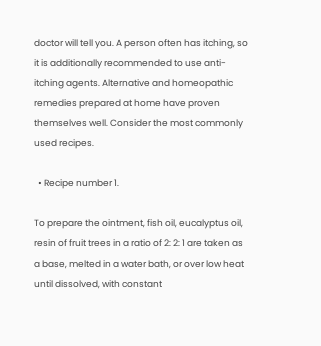doctor will tell you. A person often has itching, so it is additionally recommended to use anti-itching agents. Alternative and homeopathic remedies prepared at home have proven themselves well. Consider the most commonly used recipes.

  • Recipe number 1.

To prepare the ointment, fish oil, eucalyptus oil, resin of fruit trees in a ratio of 2: 2: 1 are taken as a base, melted in a water bath, or over low heat until dissolved, with constant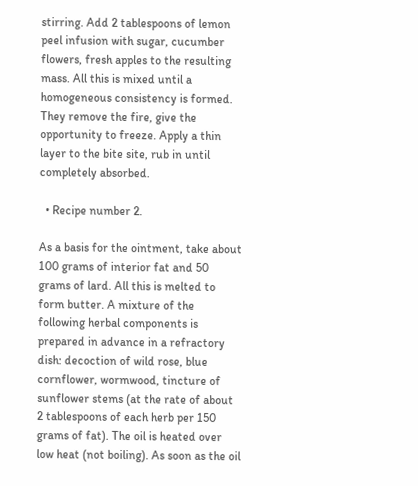stirring. Add 2 tablespoons of lemon peel infusion with sugar, cucumber flowers, fresh apples to the resulting mass. All this is mixed until a homogeneous consistency is formed. They remove the fire, give the opportunity to freeze. Apply a thin layer to the bite site, rub in until completely absorbed.

  • Recipe number 2.

As a basis for the ointment, take about 100 grams of interior fat and 50 grams of lard. All this is melted to form butter. A mixture of the following herbal components is prepared in advance in a refractory dish: decoction of wild rose, blue cornflower, wormwood, tincture of sunflower stems (at the rate of about 2 tablespoons of each herb per 150 grams of fat). The oil is heated over low heat (not boiling). As soon as the oil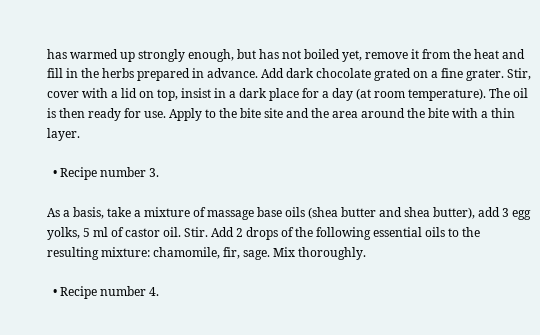has warmed up strongly enough, but has not boiled yet, remove it from the heat and fill in the herbs prepared in advance. Add dark chocolate grated on a fine grater. Stir, cover with a lid on top, insist in a dark place for a day (at room temperature). The oil is then ready for use. Apply to the bite site and the area around the bite with a thin layer.

  • Recipe number 3.

As a basis, take a mixture of massage base oils (shea butter and shea butter), add 3 egg yolks, 5 ml of castor oil. Stir. Add 2 drops of the following essential oils to the resulting mixture: chamomile, fir, sage. Mix thoroughly.

  • Recipe number 4.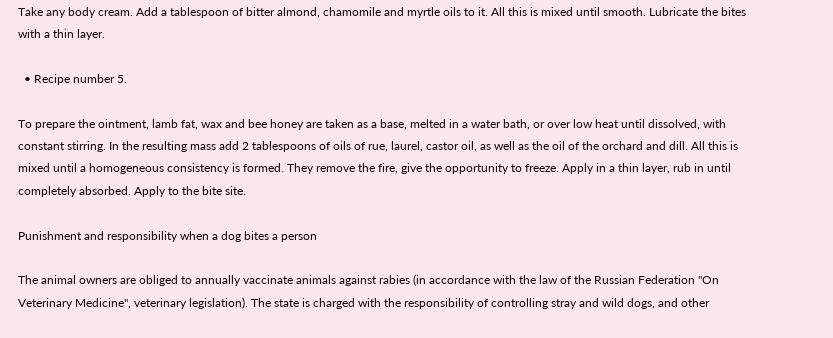Take any body cream. Add a tablespoon of bitter almond, chamomile and myrtle oils to it. All this is mixed until smooth. Lubricate the bites with a thin layer.

  • Recipe number 5.

To prepare the ointment, lamb fat, wax and bee honey are taken as a base, melted in a water bath, or over low heat until dissolved, with constant stirring. In the resulting mass add 2 tablespoons of oils of rue, laurel, castor oil, as well as the oil of the orchard and dill. All this is mixed until a homogeneous consistency is formed. They remove the fire, give the opportunity to freeze. Apply in a thin layer, rub in until completely absorbed. Apply to the bite site.

Punishment and responsibility when a dog bites a person

The animal owners are obliged to annually vaccinate animals against rabies (in accordance with the law of the Russian Federation "On Veterinary Medicine", veterinary legislation). The state is charged with the responsibility of controlling stray and wild dogs, and other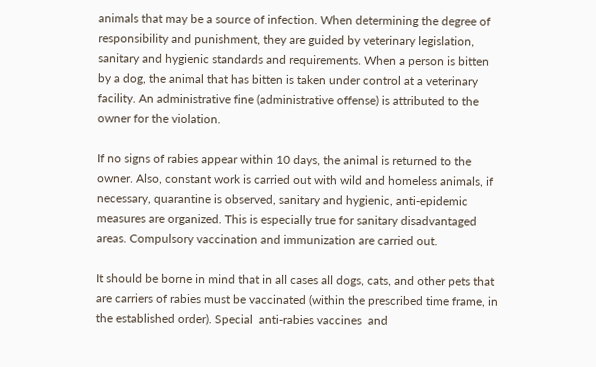animals that may be a source of infection. When determining the degree of responsibility and punishment, they are guided by veterinary legislation, sanitary and hygienic standards and requirements. When a person is bitten by a dog, the animal that has bitten is taken under control at a veterinary facility. An administrative fine (administrative offense) is attributed to the owner for the violation.

If no signs of rabies appear within 10 days, the animal is returned to the owner. Also, constant work is carried out with wild and homeless animals, if necessary, quarantine is observed, sanitary and hygienic, anti-epidemic measures are organized. This is especially true for sanitary disadvantaged areas. Compulsory vaccination and immunization are carried out.

It should be borne in mind that in all cases all dogs, cats, and other pets that are carriers of rabies must be vaccinated (within the prescribed time frame, in the established order). Special  anti-rabies vaccines  and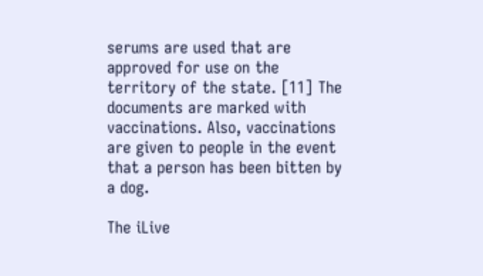serums are used that are approved for use on the territory of the state. [11] The documents are marked with vaccinations. Also, vaccinations are given to people in the event that a person has been bitten by a dog.

The iLive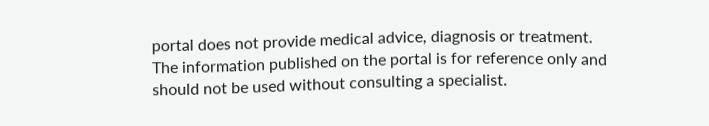portal does not provide medical advice, diagnosis or treatment.
The information published on the portal is for reference only and should not be used without consulting a specialist.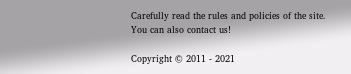Carefully read the rules and policies of the site. You can also contact us!

Copyright © 2011 - 2021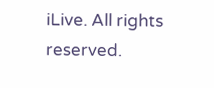iLive. All rights reserved.